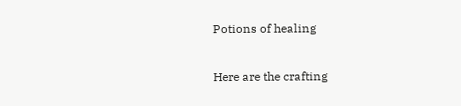Potions of healing

Here are the crafting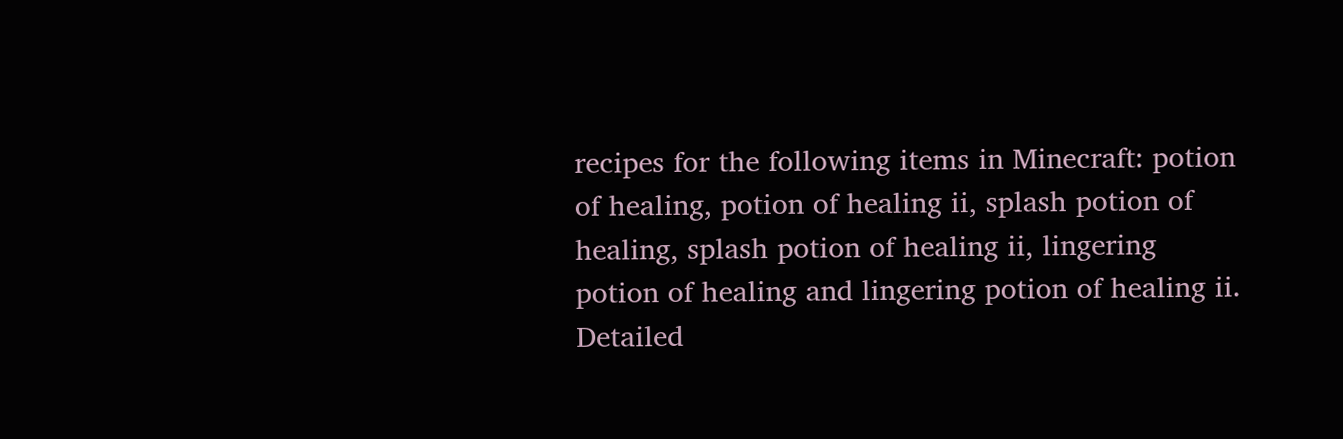recipes for the following items in Minecraft: potion of healing, potion of healing ii, splash potion of healing, splash potion of healing ii, lingering potion of healing and lingering potion of healing ii. Detailed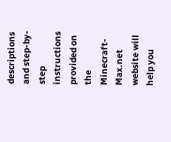descriptions and step-by-step instructions provided on the Minecraft-Max.net website will help you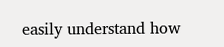easily understand how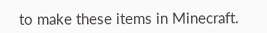to make these items in Minecraft.